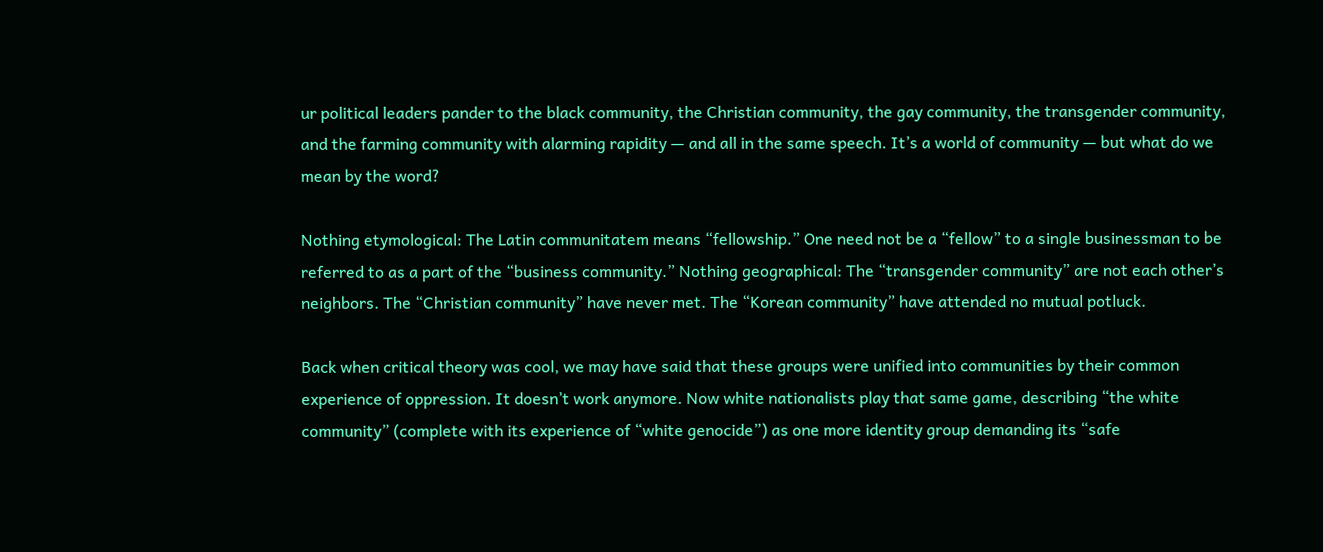ur political leaders pander to the black community, the Christian community, the gay community, the transgender community, and the farming community with alarming rapidity — and all in the same speech. It’s a world of community — but what do we mean by the word?

Nothing etymological: The Latin communitatem means “fellowship.” One need not be a “fellow” to a single businessman to be referred to as a part of the “business community.” Nothing geographical: The “transgender community” are not each other’s neighbors. The “Christian community” have never met. The “Korean community” have attended no mutual potluck.

Back when critical theory was cool, we may have said that these groups were unified into communities by their common experience of oppression. It doesn’t work anymore. Now white nationalists play that same game, describing “the white community” (complete with its experience of “white genocide”) as one more identity group demanding its “safe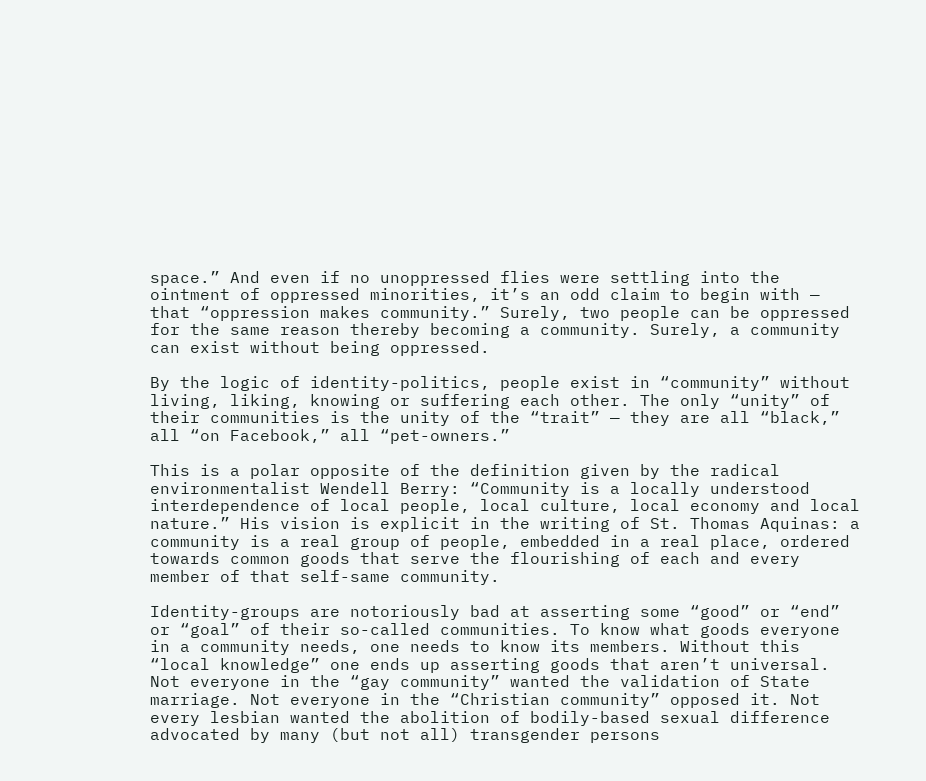space.” And even if no unoppressed flies were settling into the ointment of oppressed minorities, it’s an odd claim to begin with — that “oppression makes community.” Surely, two people can be oppressed for the same reason thereby becoming a community. Surely, a community can exist without being oppressed.

By the logic of identity-politics, people exist in “community” without living, liking, knowing or suffering each other. The only “unity” of their communities is the unity of the “trait” — they are all “black,” all “on Facebook,” all “pet-owners.”

This is a polar opposite of the definition given by the radical environmentalist Wendell Berry: “Community is a locally understood interdependence of local people, local culture, local economy and local nature.” His vision is explicit in the writing of St. Thomas Aquinas: a community is a real group of people, embedded in a real place, ordered towards common goods that serve the flourishing of each and every member of that self-same community.

Identity-groups are notoriously bad at asserting some “good” or “end” or “goal” of their so-called communities. To know what goods everyone in a community needs, one needs to know its members. Without this “local knowledge” one ends up asserting goods that aren’t universal. Not everyone in the “gay community” wanted the validation of State marriage. Not everyone in the “Christian community” opposed it. Not every lesbian wanted the abolition of bodily-based sexual difference advocated by many (but not all) transgender persons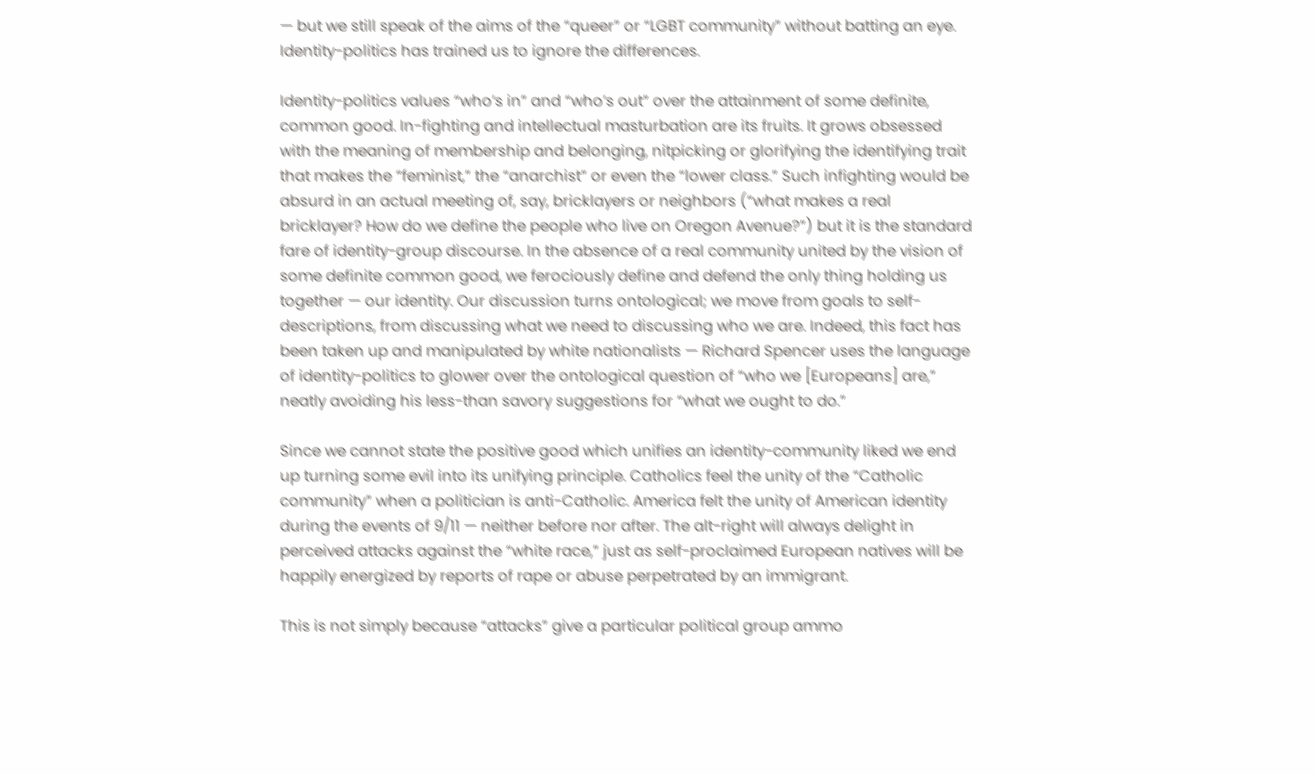— but we still speak of the aims of the “queer” or “LGBT community” without batting an eye. Identity-politics has trained us to ignore the differences.

Identity-politics values “who’s in” and “who’s out” over the attainment of some definite, common good. In-fighting and intellectual masturbation are its fruits. It grows obsessed with the meaning of membership and belonging, nitpicking or glorifying the identifying trait that makes the “feminist,” the “anarchist” or even the “lower class.” Such infighting would be absurd in an actual meeting of, say, bricklayers or neighbors (“what makes a real bricklayer? How do we define the people who live on Oregon Avenue?”) but it is the standard fare of identity-group discourse. In the absence of a real community united by the vision of some definite common good, we ferociously define and defend the only thing holding us together — our identity. Our discussion turns ontological; we move from goals to self-descriptions, from discussing what we need to discussing who we are. Indeed, this fact has been taken up and manipulated by white nationalists — Richard Spencer uses the language of identity-politics to glower over the ontological question of “who we [Europeans] are,” neatly avoiding his less-than savory suggestions for “what we ought to do.”

Since we cannot state the positive good which unifies an identity-community liked we end up turning some evil into its unifying principle. Catholics feel the unity of the “Catholic community” when a politician is anti-Catholic. America felt the unity of American identity during the events of 9/11 — neither before nor after. The alt-right will always delight in perceived attacks against the “white race,” just as self-proclaimed European natives will be happily energized by reports of rape or abuse perpetrated by an immigrant.

This is not simply because “attacks” give a particular political group ammo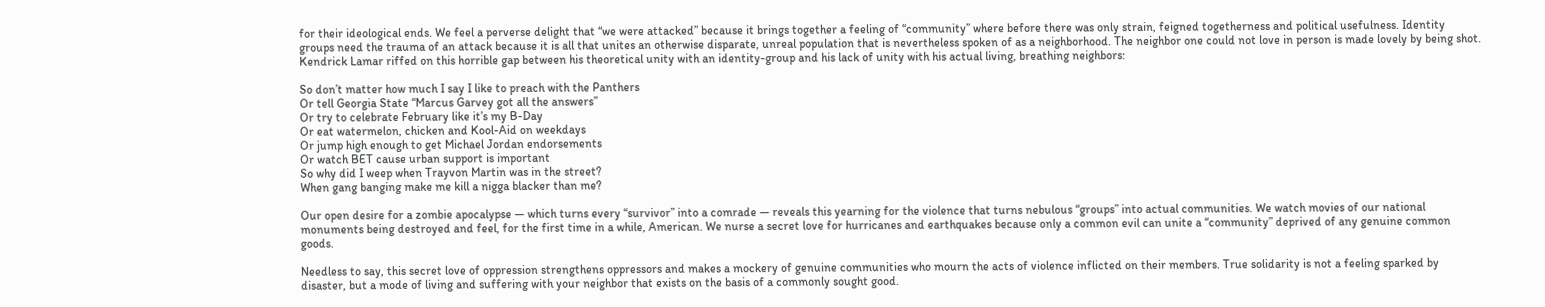for their ideological ends. We feel a perverse delight that “we were attacked” because it brings together a feeling of “community” where before there was only strain, feigned togetherness and political usefulness. Identity groups need the trauma of an attack because it is all that unites an otherwise disparate, unreal population that is nevertheless spoken of as a neighborhood. The neighbor one could not love in person is made lovely by being shot. Kendrick Lamar riffed on this horrible gap between his theoretical unity with an identity-group and his lack of unity with his actual living, breathing neighbors:

So don’t matter how much I say I like to preach with the Panthers
Or tell Georgia State “Marcus Garvey got all the answers”
Or try to celebrate February like it’s my B-Day
Or eat watermelon, chicken and Kool-Aid on weekdays
Or jump high enough to get Michael Jordan endorsements
Or watch BET cause urban support is important
So why did I weep when Trayvon Martin was in the street?
When gang banging make me kill a nigga blacker than me?

Our open desire for a zombie apocalypse — which turns every “survivor” into a comrade — reveals this yearning for the violence that turns nebulous “groups” into actual communities. We watch movies of our national monuments being destroyed and feel, for the first time in a while, American. We nurse a secret love for hurricanes and earthquakes because only a common evil can unite a “community” deprived of any genuine common goods.

Needless to say, this secret love of oppression strengthens oppressors and makes a mockery of genuine communities who mourn the acts of violence inflicted on their members. True solidarity is not a feeling sparked by disaster, but a mode of living and suffering with your neighbor that exists on the basis of a commonly sought good.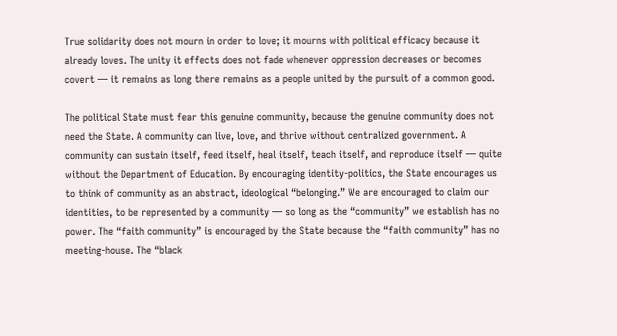True solidarity does not mourn in order to love; it mourns with political efficacy because it already loves. The unity it effects does not fade whenever oppression decreases or becomes covert — it remains as long there remains as a people united by the pursuit of a common good.

The political State must fear this genuine community, because the genuine community does not need the State. A community can live, love, and thrive without centralized government. A community can sustain itself, feed itself, heal itself, teach itself, and reproduce itself — quite without the Department of Education. By encouraging identity-politics, the State encourages us to think of community as an abstract, ideological “belonging.” We are encouraged to claim our identities, to be represented by a community — so long as the “community” we establish has no power. The “faith community” is encouraged by the State because the “faith community” has no meeting-house. The “black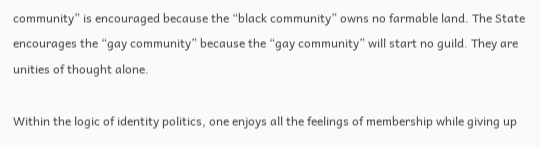community” is encouraged because the “black community” owns no farmable land. The State encourages the “gay community” because the “gay community” will start no guild. They are unities of thought alone.

Within the logic of identity politics, one enjoys all the feelings of membership while giving up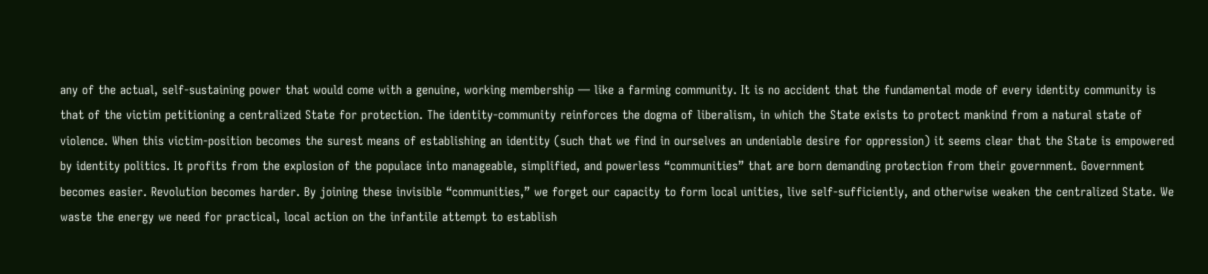any of the actual, self-sustaining power that would come with a genuine, working membership — like a farming community. It is no accident that the fundamental mode of every identity community is that of the victim petitioning a centralized State for protection. The identity-community reinforces the dogma of liberalism, in which the State exists to protect mankind from a natural state of violence. When this victim-position becomes the surest means of establishing an identity (such that we find in ourselves an undeniable desire for oppression) it seems clear that the State is empowered by identity politics. It profits from the explosion of the populace into manageable, simplified, and powerless “communities” that are born demanding protection from their government. Government becomes easier. Revolution becomes harder. By joining these invisible “communities,” we forget our capacity to form local unities, live self-sufficiently, and otherwise weaken the centralized State. We waste the energy we need for practical, local action on the infantile attempt to establish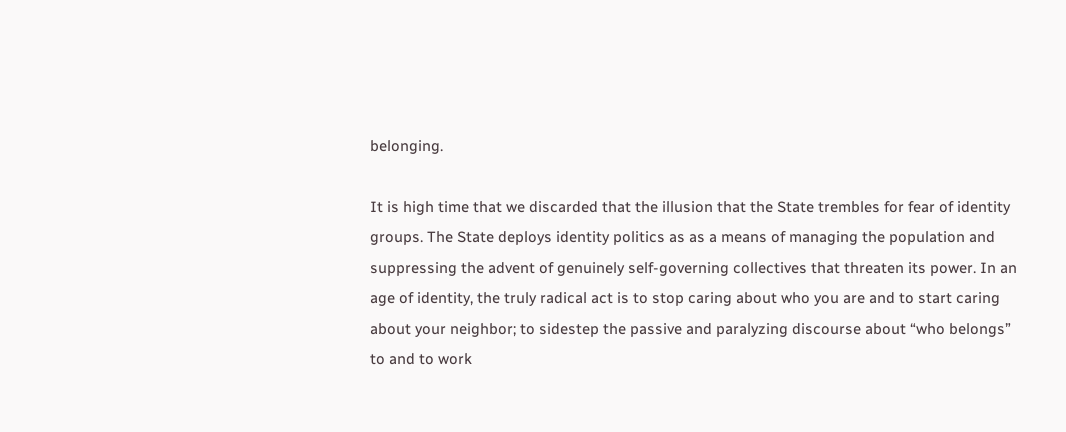belonging.

It is high time that we discarded that the illusion that the State trembles for fear of identity groups. The State deploys identity politics as as a means of managing the population and suppressing the advent of genuinely self-governing collectives that threaten its power. In an age of identity, the truly radical act is to stop caring about who you are and to start caring about your neighbor; to sidestep the passive and paralyzing discourse about “who belongs” to and to work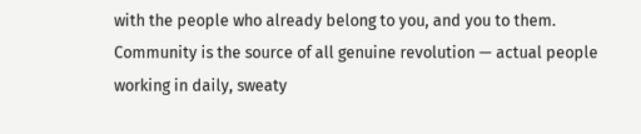with the people who already belong to you, and you to them. Community is the source of all genuine revolution — actual people working in daily, sweaty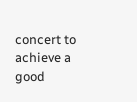concert to achieve a good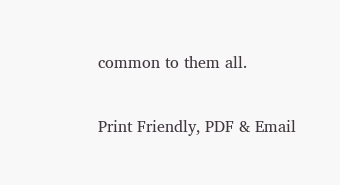common to them all.

Print Friendly, PDF & Email